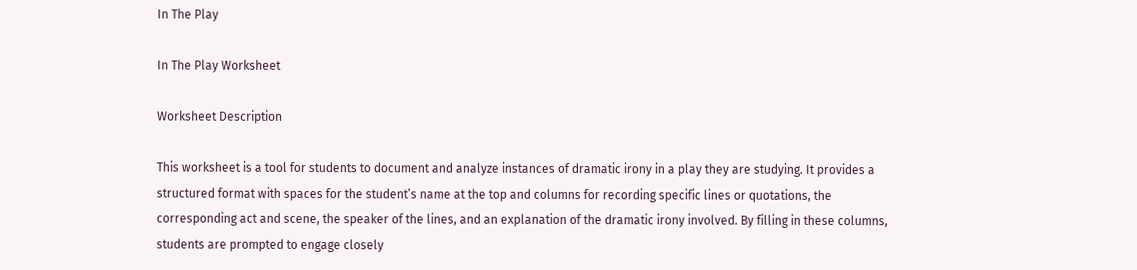In The Play

In The Play Worksheet

Worksheet Description

This worksheet is a tool for students to document and analyze instances of dramatic irony in a play they are studying. It provides a structured format with spaces for the student’s name at the top and columns for recording specific lines or quotations, the corresponding act and scene, the speaker of the lines, and an explanation of the dramatic irony involved. By filling in these columns, students are prompted to engage closely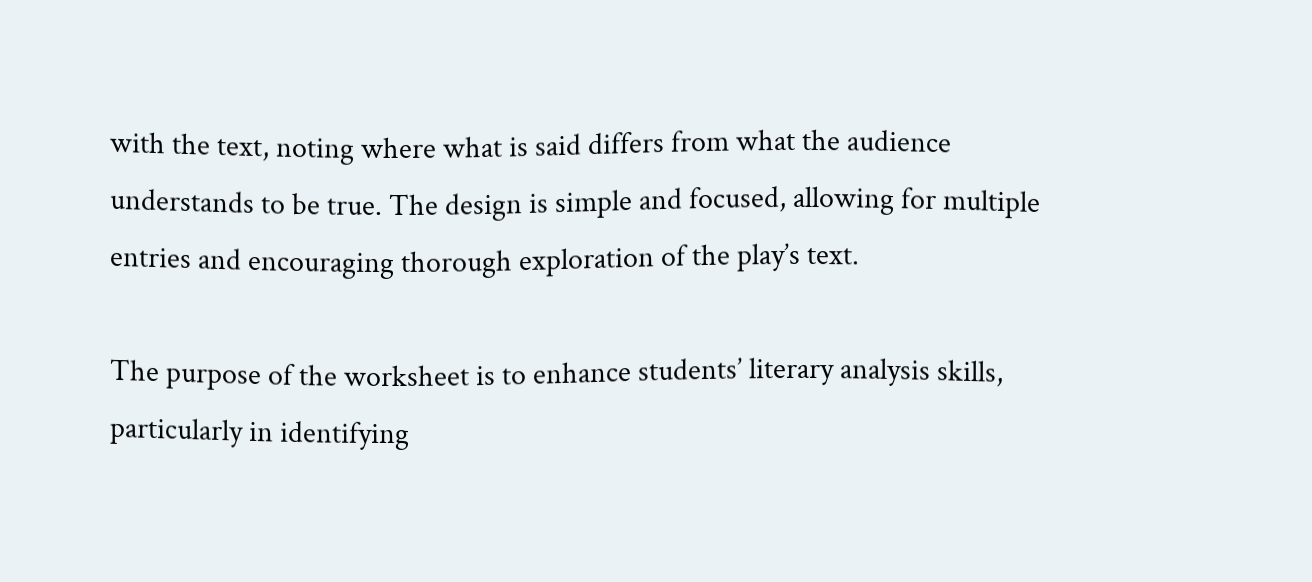with the text, noting where what is said differs from what the audience understands to be true. The design is simple and focused, allowing for multiple entries and encouraging thorough exploration of the play’s text.

The purpose of the worksheet is to enhance students’ literary analysis skills, particularly in identifying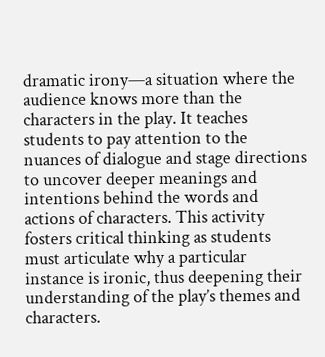dramatic irony—a situation where the audience knows more than the characters in the play. It teaches students to pay attention to the nuances of dialogue and stage directions to uncover deeper meanings and intentions behind the words and actions of characters. This activity fosters critical thinking as students must articulate why a particular instance is ironic, thus deepening their understanding of the play’s themes and characters.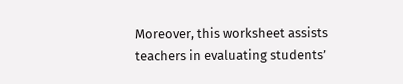Moreover, this worksheet assists teachers in evaluating students’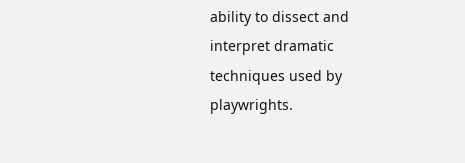ability to dissect and interpret dramatic techniques used by playwrights.